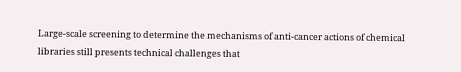Large-scale screening to determine the mechanisms of anti-cancer actions of chemical libraries still presents technical challenges that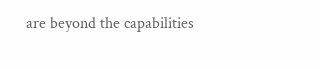are beyond the capabilities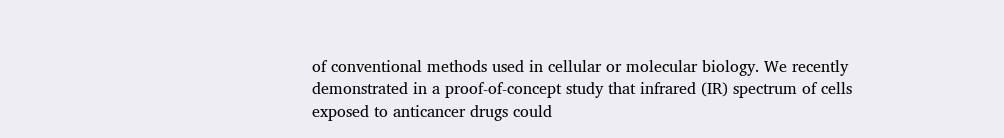of conventional methods used in cellular or molecular biology. We recently demonstrated in a proof-of-concept study that infrared (IR) spectrum of cells exposed to anticancer drugs could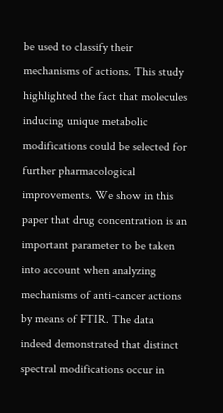be used to classify their mechanisms of actions. This study highlighted the fact that molecules inducing unique metabolic modifications could be selected for further pharmacological improvements. We show in this paper that drug concentration is an important parameter to be taken into account when analyzing mechanisms of anti-cancer actions by means of FTIR. The data indeed demonstrated that distinct spectral modifications occur in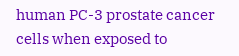human PC-3 prostate cancer cells when exposed to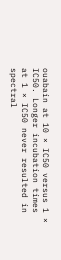ouabain at 10 × IC50 versus 1 × IC50. Longer incubation times at 1 × IC50 never resulted in spectral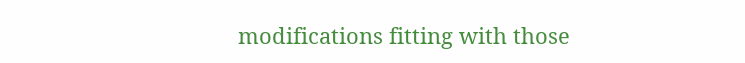modifications fitting with those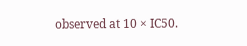observed at 10 × IC50.